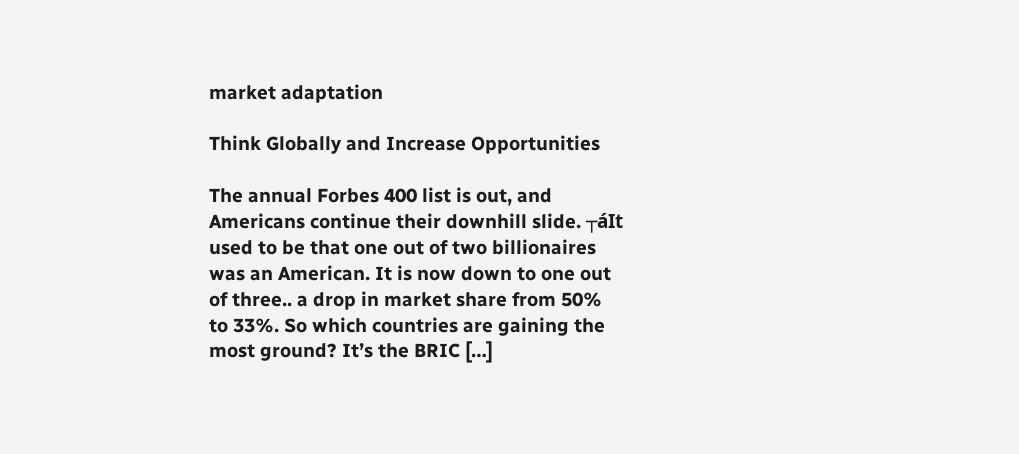market adaptation

Think Globally and Increase Opportunities

The annual Forbes 400 list is out, and Americans continue their downhill slide. ┬áIt used to be that one out of two billionaires was an American. It is now down to one out of three.. a drop in market share from 50% to 33%. So which countries are gaining the most ground? It’s the BRIC […]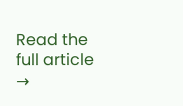Read the full article →